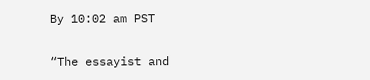By 10:02 am PST

“The essayist and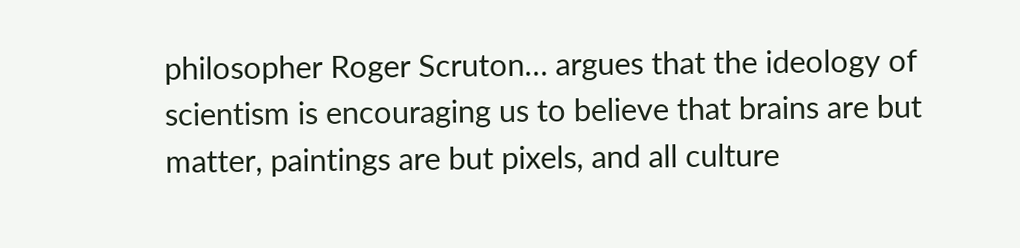philosopher Roger Scruton… argues that the ideology of scientism is encouraging us to believe that brains are but matter, paintings are but pixels, and all culture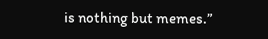is nothing but memes.”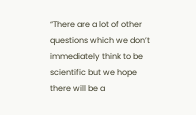“There are a lot of other questions which we don’t immediately think to be scientific but we hope there will be a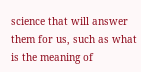science that will answer them for us, such as what is the meaning of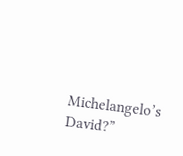Michelangelo’s David?”